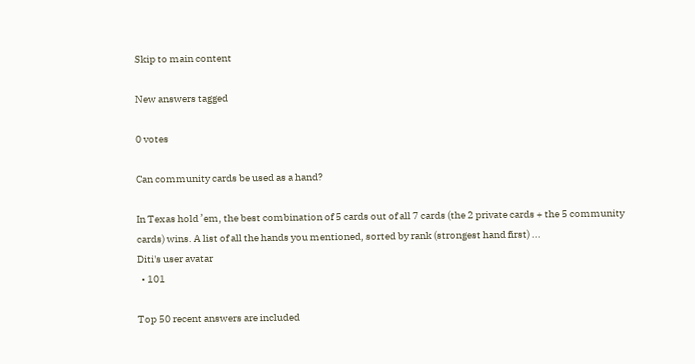Skip to main content

New answers tagged

0 votes

Can community cards be used as a hand?

In Texas hold ’em, the best combination of 5 cards out of all 7 cards (the 2 private cards + the 5 community cards) wins. A list of all the hands you mentioned, sorted by rank (strongest hand first) ...
Diti's user avatar
  • 101

Top 50 recent answers are included